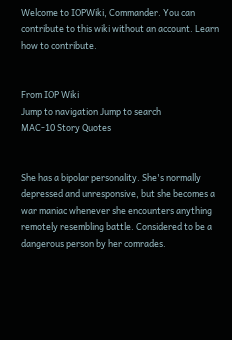Welcome to IOPWiki, Commander. You can contribute to this wiki without an account. Learn how to contribute.


From IOP Wiki
Jump to navigation Jump to search
MAC-10 Story Quotes


She has a bipolar personality. She's normally depressed and unresponsive, but she becomes a war maniac whenever she encounters anything remotely resembling battle. Considered to be a dangerous person by her comrades.